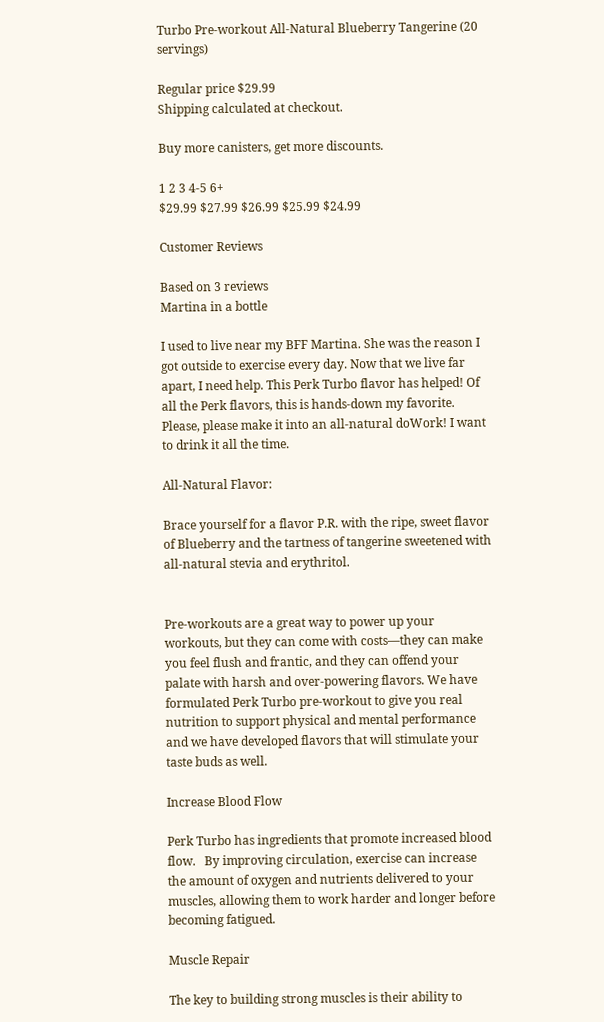Turbo Pre-workout All-Natural Blueberry Tangerine (20 servings)

Regular price $29.99
Shipping calculated at checkout.

Buy more canisters, get more discounts.

1 2 3 4-5 6+
$29.99 $27.99 $26.99 $25.99 $24.99

Customer Reviews

Based on 3 reviews
Martina in a bottle

I used to live near my BFF Martina. She was the reason I got outside to exercise every day. Now that we live far apart, I need help. This Perk Turbo flavor has helped! Of all the Perk flavors, this is hands-down my favorite. Please, please make it into an all-natural doWork! I want to drink it all the time.

All-Natural Flavor:

Brace yourself for a flavor P.R. with the ripe, sweet flavor of Blueberry and the tartness of tangerine sweetened with all-natural stevia and erythritol.


Pre-workouts are a great way to power up your workouts, but they can come with costs—they can make you feel flush and frantic, and they can offend your palate with harsh and over-powering flavors. We have formulated Perk Turbo pre-workout to give you real nutrition to support physical and mental performance and we have developed flavors that will stimulate your taste buds as well.

Increase Blood Flow

Perk Turbo has ingredients that promote increased blood flow.   By improving circulation, exercise can increase the amount of oxygen and nutrients delivered to your muscles, allowing them to work harder and longer before becoming fatigued.

Muscle Repair

The key to building strong muscles is their ability to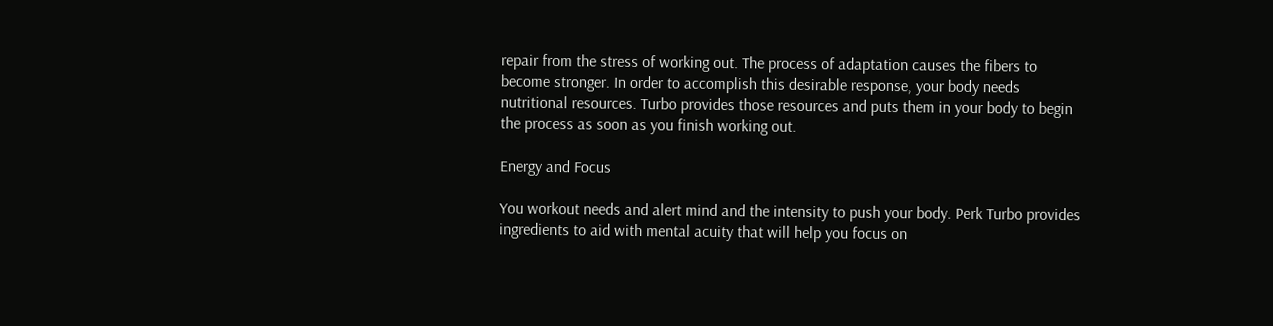repair from the stress of working out. The process of adaptation causes the fibers to become stronger. In order to accomplish this desirable response, your body needs nutritional resources. Turbo provides those resources and puts them in your body to begin the process as soon as you finish working out.

Energy and Focus

You workout needs and alert mind and the intensity to push your body. Perk Turbo provides ingredients to aid with mental acuity that will help you focus on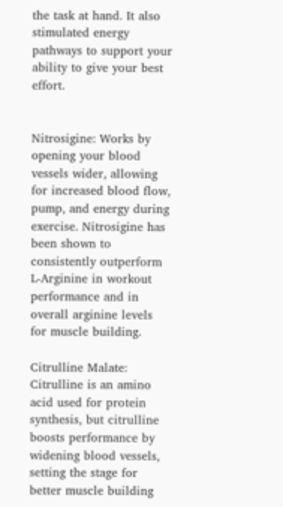the task at hand. It also stimulated energy pathways to support your ability to give your best effort.


Nitrosigine: Works by opening your blood vessels wider, allowing for increased blood flow, pump, and energy during exercise. Nitrosigine has been shown to consistently outperform L-Arginine in workout performance and in overall arginine levels for muscle building.

Citrulline Malate: Citrulline is an amino acid used for protein synthesis, but citrulline boosts performance by widening blood vessels, setting the stage for better muscle building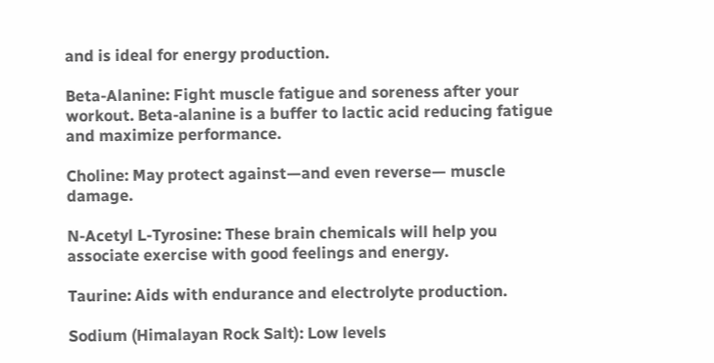and is ideal for energy production.

Beta-Alanine: Fight muscle fatigue and soreness after your workout. Beta-alanine is a buffer to lactic acid reducing fatigue and maximize performance.

Choline: May protect against—and even reverse— muscle damage.

N-Acetyl L-Tyrosine: These brain chemicals will help you associate exercise with good feelings and energy.

Taurine: Aids with endurance and electrolyte production.

Sodium (Himalayan Rock Salt): Low levels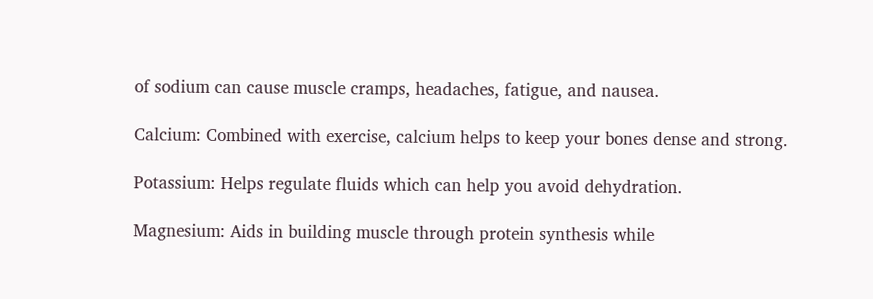of sodium can cause muscle cramps, headaches, fatigue, and nausea.

Calcium: Combined with exercise, calcium helps to keep your bones dense and strong.

Potassium: Helps regulate fluids which can help you avoid dehydration.

Magnesium: Aids in building muscle through protein synthesis while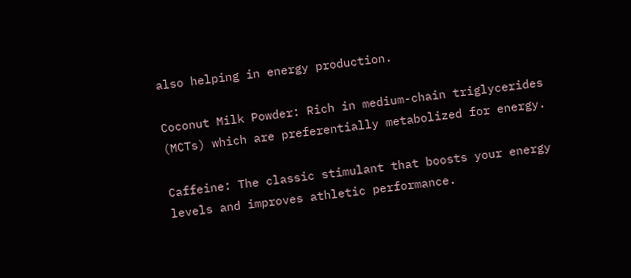also helping in energy production.

Coconut Milk Powder: Rich in medium-chain triglycerides (MCTs) which are preferentially metabolized for energy.

Caffeine: The classic stimulant that boosts your energy levels and improves athletic performance.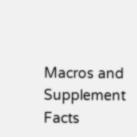Macros and Supplement Facts